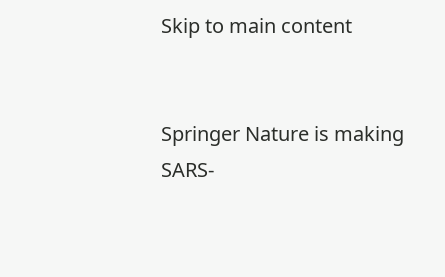Skip to main content


Springer Nature is making SARS-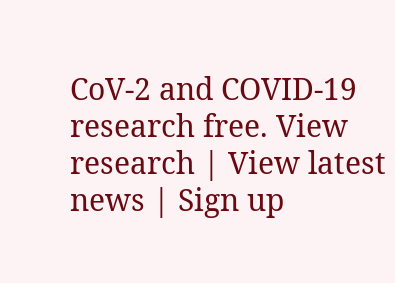CoV-2 and COVID-19 research free. View research | View latest news | Sign up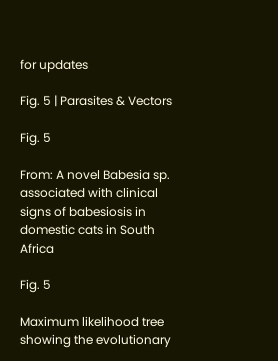for updates

Fig. 5 | Parasites & Vectors

Fig. 5

From: A novel Babesia sp. associated with clinical signs of babesiosis in domestic cats in South Africa

Fig. 5

Maximum likelihood tree showing the evolutionary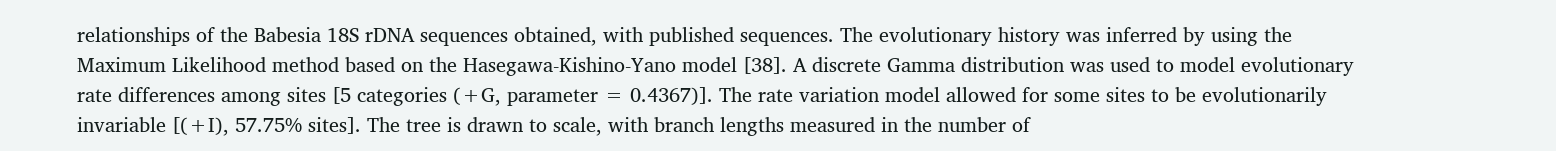relationships of the Babesia 18S rDNA sequences obtained, with published sequences. The evolutionary history was inferred by using the Maximum Likelihood method based on the Hasegawa-Kishino-Yano model [38]. A discrete Gamma distribution was used to model evolutionary rate differences among sites [5 categories (+G, parameter = 0.4367)]. The rate variation model allowed for some sites to be evolutionarily invariable [(+I), 57.75% sites]. The tree is drawn to scale, with branch lengths measured in the number of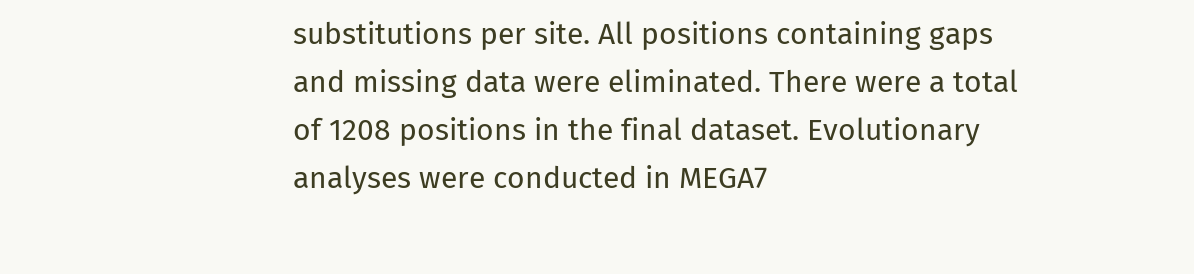substitutions per site. All positions containing gaps and missing data were eliminated. There were a total of 1208 positions in the final dataset. Evolutionary analyses were conducted in MEGA7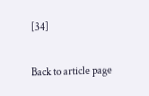[34]

Back to article page